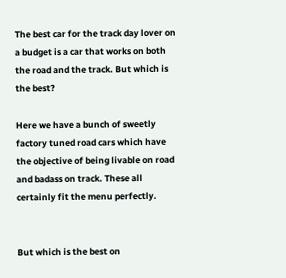The best car for the track day lover on a budget is a car that works on both the road and the track. But which is the best?

Here we have a bunch of sweetly factory tuned road cars which have the objective of being livable on road and badass on track. These all certainly fit the menu perfectly.


But which is the best on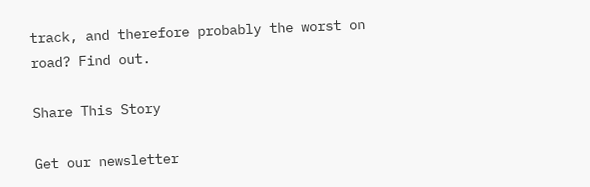track, and therefore probably the worst on road? Find out.

Share This Story

Get our newsletter